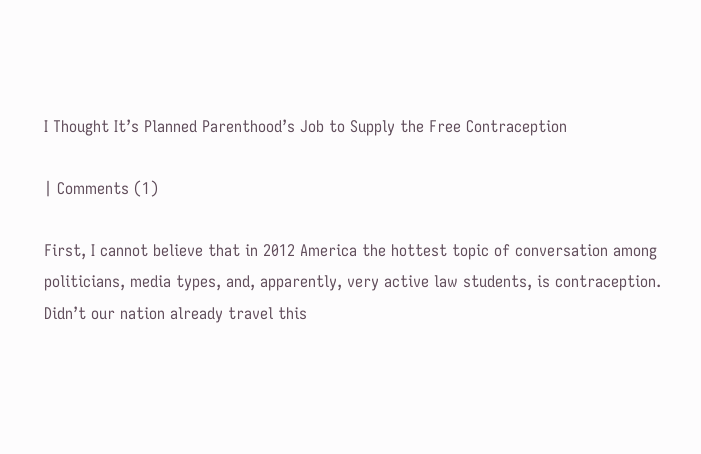I Thought It’s Planned Parenthood’s Job to Supply the Free Contraception

| Comments (1)

First, I cannot believe that in 2012 America the hottest topic of conversation among politicians, media types, and, apparently, very active law students, is contraception.  Didn’t our nation already travel this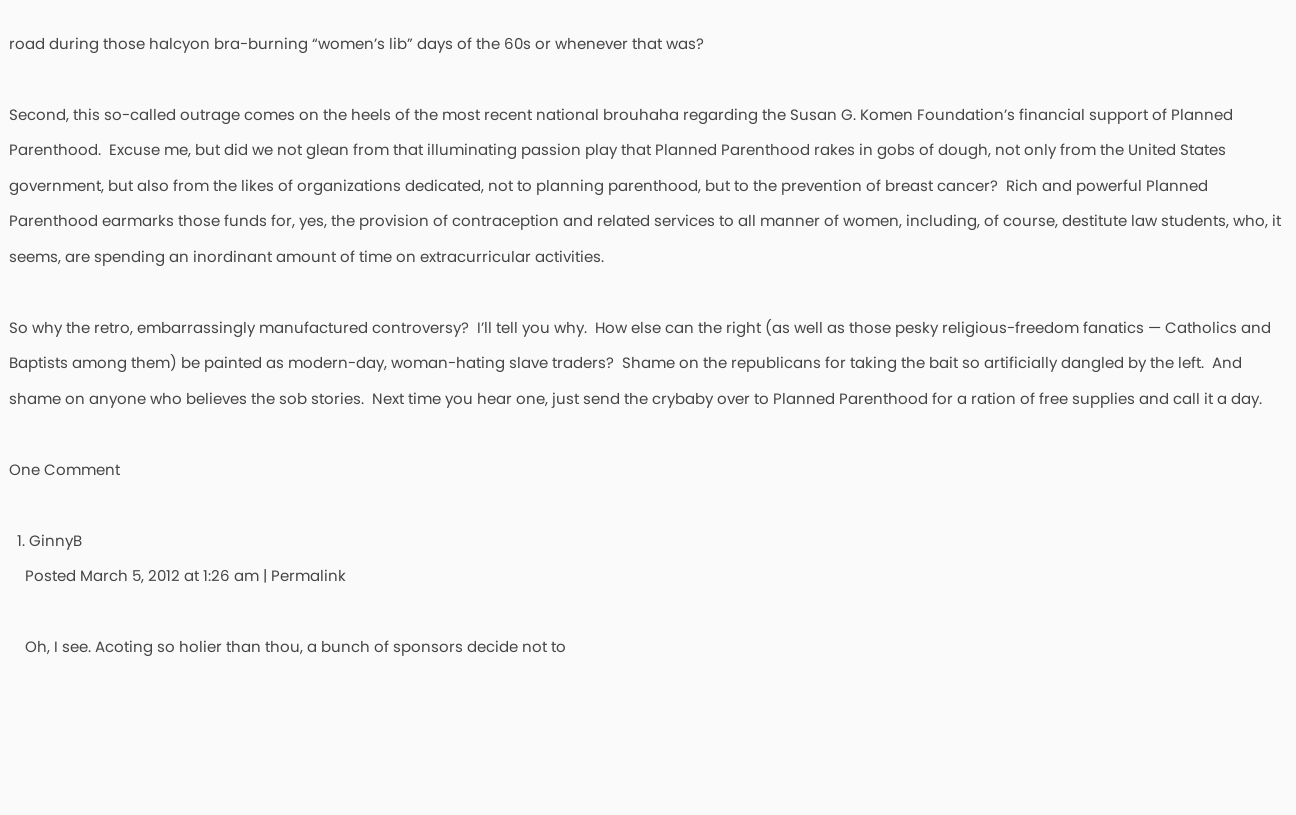road during those halcyon bra-burning “women’s lib” days of the 60s or whenever that was?

Second, this so-called outrage comes on the heels of the most recent national brouhaha regarding the Susan G. Komen Foundation’s financial support of Planned Parenthood.  Excuse me, but did we not glean from that illuminating passion play that Planned Parenthood rakes in gobs of dough, not only from the United States government, but also from the likes of organizations dedicated, not to planning parenthood, but to the prevention of breast cancer?  Rich and powerful Planned Parenthood earmarks those funds for, yes, the provision of contraception and related services to all manner of women, including, of course, destitute law students, who, it seems, are spending an inordinant amount of time on extracurricular activities.

So why the retro, embarrassingly manufactured controversy?  I’ll tell you why.  How else can the right (as well as those pesky religious-freedom fanatics — Catholics and Baptists among them) be painted as modern-day, woman-hating slave traders?  Shame on the republicans for taking the bait so artificially dangled by the left.  And shame on anyone who believes the sob stories.  Next time you hear one, just send the crybaby over to Planned Parenthood for a ration of free supplies and call it a day.

One Comment

  1. GinnyB
    Posted March 5, 2012 at 1:26 am | Permalink

    Oh, I see. Acoting so holier than thou, a bunch of sponsors decide not to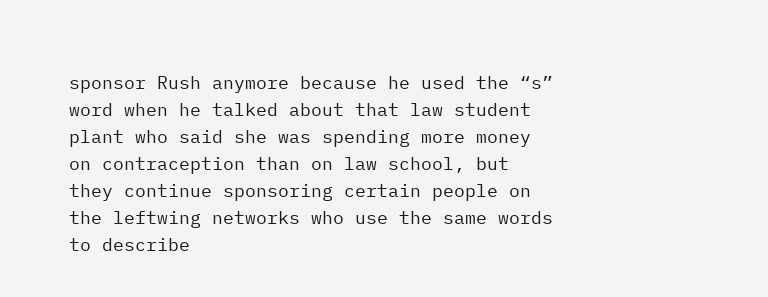sponsor Rush anymore because he used the “s” word when he talked about that law student plant who said she was spending more money on contraception than on law school, but they continue sponsoring certain people on the leftwing networks who use the same words to describe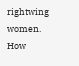rightwing women. How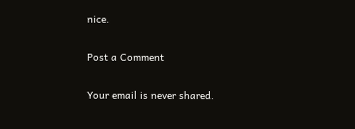nice.

Post a Comment

Your email is never shared.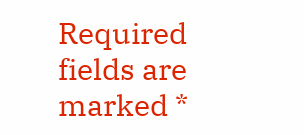Required fields are marked *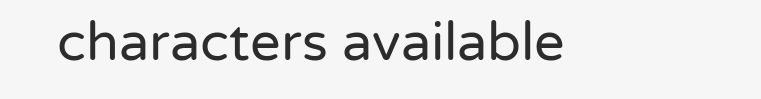characters available